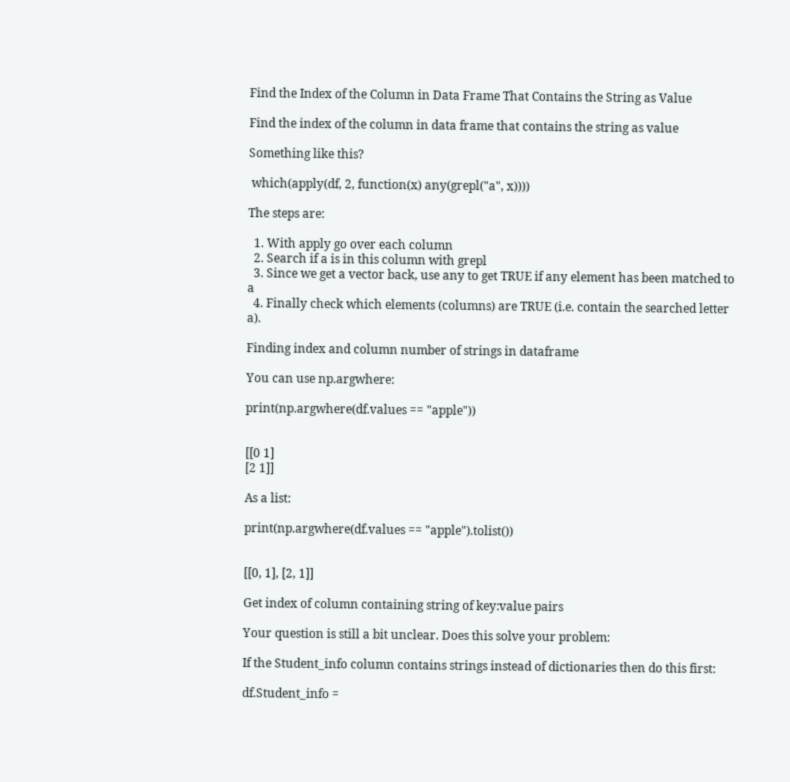Find the Index of the Column in Data Frame That Contains the String as Value

Find the index of the column in data frame that contains the string as value

Something like this?

 which(apply(df, 2, function(x) any(grepl("a", x))))

The steps are:

  1. With apply go over each column
  2. Search if a is in this column with grepl
  3. Since we get a vector back, use any to get TRUE if any element has been matched to a
  4. Finally check which elements (columns) are TRUE (i.e. contain the searched letter a).

Finding index and column number of strings in dataframe

You can use np.argwhere:

print(np.argwhere(df.values == "apple"))


[[0 1]
[2 1]]

As a list:

print(np.argwhere(df.values == "apple").tolist())


[[0, 1], [2, 1]]

Get index of column containing string of key:value pairs

Your question is still a bit unclear. Does this solve your problem:

If the Student_info column contains strings instead of dictionaries then do this first:

df.Student_info =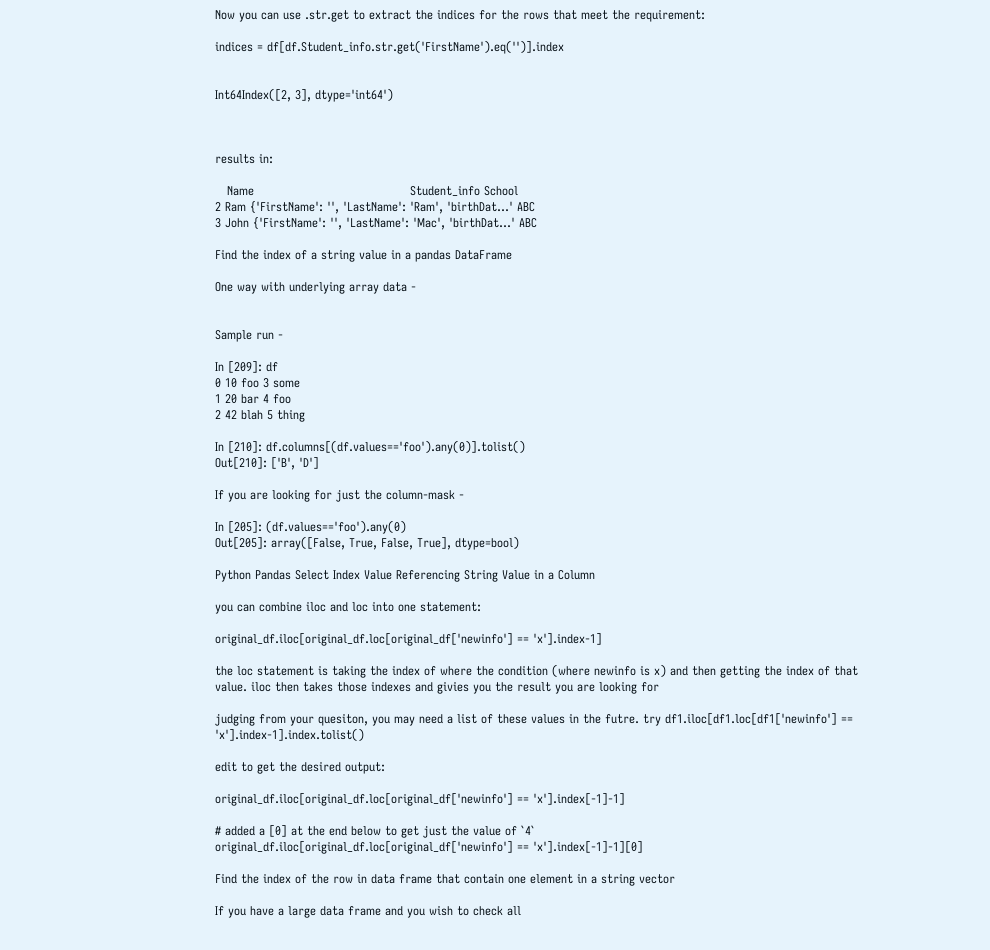Now you can use .str.get to extract the indices for the rows that meet the requirement:

indices = df[df.Student_info.str.get('FirstName').eq('')].index


Int64Index([2, 3], dtype='int64')



results in:

   Name                                       Student_info School
2 Ram {'FirstName': '', 'LastName': 'Ram', 'birthDat...' ABC
3 John {'FirstName': '', 'LastName': 'Mac', 'birthDat...' ABC

Find the index of a string value in a pandas DataFrame

One way with underlying array data -


Sample run -

In [209]: df
0 10 foo 3 some
1 20 bar 4 foo
2 42 blah 5 thing

In [210]: df.columns[(df.values=='foo').any(0)].tolist()
Out[210]: ['B', 'D']

If you are looking for just the column-mask -

In [205]: (df.values=='foo').any(0)
Out[205]: array([False, True, False, True], dtype=bool)

Python Pandas Select Index Value Referencing String Value in a Column

you can combine iloc and loc into one statement:

original_df.iloc[original_df.loc[original_df['newinfo'] == 'x'].index-1]

the loc statement is taking the index of where the condition (where newinfo is x) and then getting the index of that value. iloc then takes those indexes and givies you the result you are looking for

judging from your quesiton, you may need a list of these values in the futre. try df1.iloc[df1.loc[df1['newinfo'] == 'x'].index-1].index.tolist()

edit to get the desired output:

original_df.iloc[original_df.loc[original_df['newinfo'] == 'x'].index[-1]-1]

# added a [0] at the end below to get just the value of `4`
original_df.iloc[original_df.loc[original_df['newinfo'] == 'x'].index[-1]-1][0]

Find the index of the row in data frame that contain one element in a string vector

If you have a large data frame and you wish to check all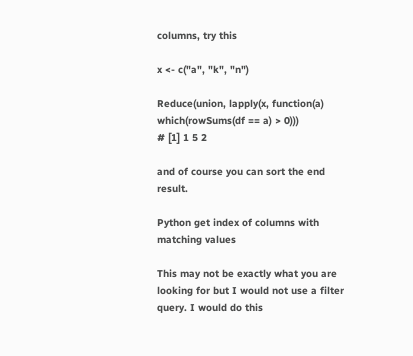columns, try this

x <- c("a", "k", "n")

Reduce(union, lapply(x, function(a) which(rowSums(df == a) > 0)))
# [1] 1 5 2

and of course you can sort the end result.

Python get index of columns with matching values

This may not be exactly what you are looking for but I would not use a filter query. I would do this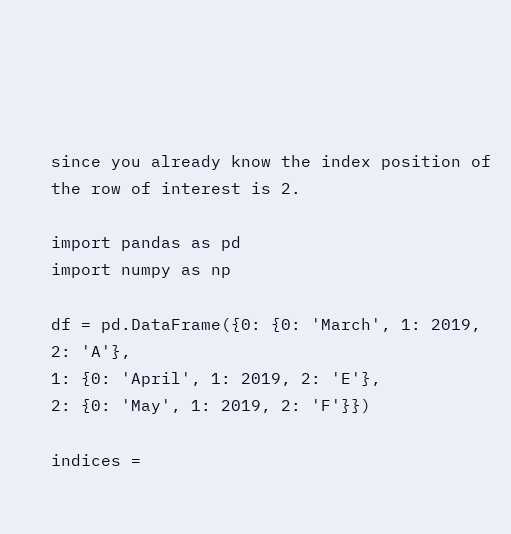since you already know the index position of the row of interest is 2.

import pandas as pd
import numpy as np

df = pd.DataFrame({0: {0: 'March', 1: 2019, 2: 'A'},
1: {0: 'April', 1: 2019, 2: 'E'},
2: {0: 'May', 1: 2019, 2: 'F'}})

indices =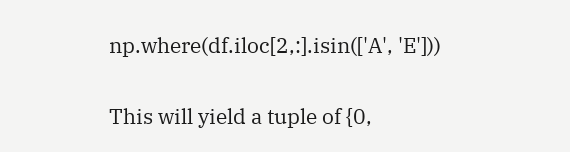np.where(df.iloc[2,:].isin(['A', 'E']))

This will yield a tuple of {0,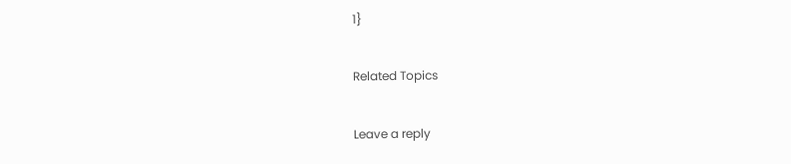1}

Related Topics

Leave a reply